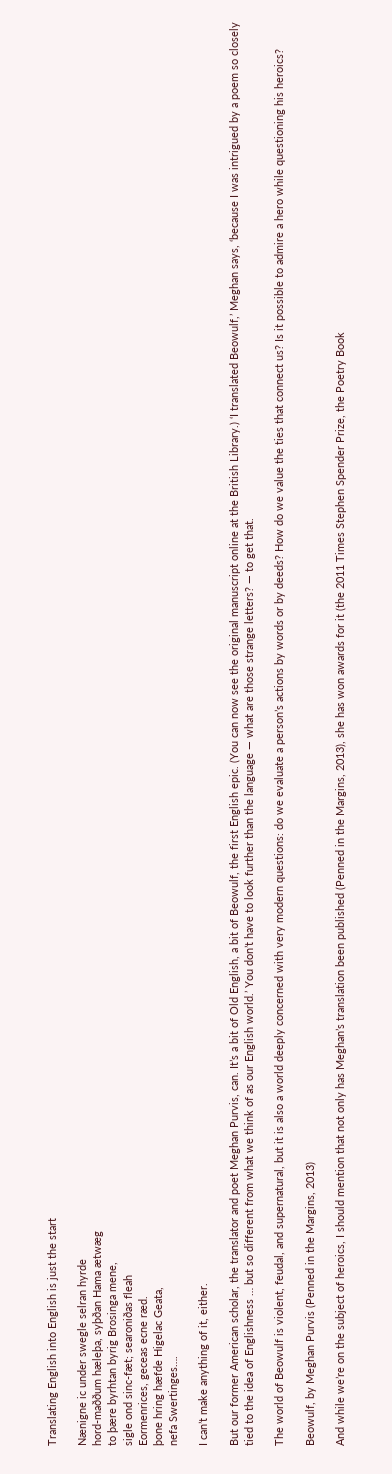Translating English into English is just the start

Nænigne ic under swegle selran hyrde
hord-maððum hæleþa, syþðan Hama ætwæg
to þære byrhtan byrig Brosinga mene,
sigle ond sinc-fæt; searoniðas fleah
Eormenrices, geceas ecne ræd.
þone hring hæfde Higelac Geata,
nefa Swertinges….

I can’t make anything of it, either.

But our former American scholar, the translator and poet Meghan Purvis, can. It’s a bit of Old English, a bit of Beowulf, the first English epic. (You can now see the original manuscript online at the British Library.) ‘I translated Beowulf,’ Meghan says, ‘because I was intrigued by a poem so closely tied to the idea of Englishness … but so different from what we think of as our English world.’ You don’t have to look further than the language — what are those strange letters? — to get that.

The world of Beowulf is violent, feudal, and supernatural, but it is also a world deeply concerned with very modern questions: do we evaluate a person’s actions by words or by deeds? How do we value the ties that connect us? Is it possible to admire a hero while questioning his heroics?

Beowulf, by Meghan Purvis (Penned in the Margins, 2013)

And while we’re on the subject of heroics, I should mention that not only has Meghan’s translation been published (Penned in the Margins, 2013), she has won awards for it (the 2011 Times Stephen Spender Prize, the Poetry Book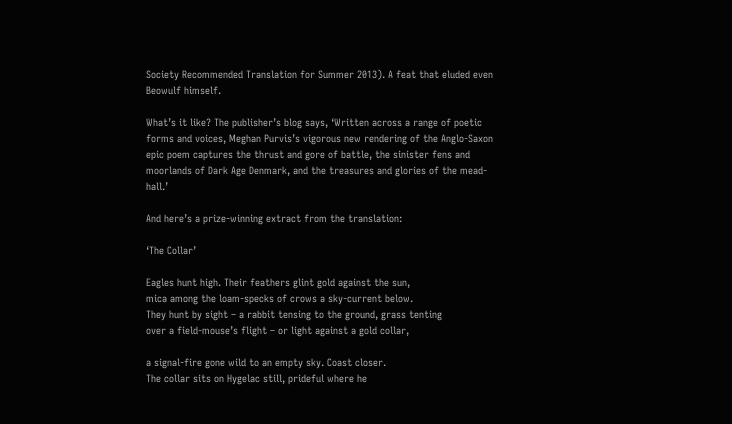Society Recommended Translation for Summer 2013). A feat that eluded even Beowulf himself.

What’s it like? The publisher’s blog says, ‘Written across a range of poetic forms and voices, Meghan Purvis’s vigorous new rendering of the Anglo-Saxon epic poem captures the thrust and gore of battle, the sinister fens and moorlands of Dark Age Denmark, and the treasures and glories of the mead-hall.’

And here’s a prize-winning extract from the translation:

‘The Collar’

Eagles hunt high. Their feathers glint gold against the sun,
mica among the loam-specks of crows a sky-current below.
They hunt by sight – a rabbit tensing to the ground, grass tenting
over a field-mouse’s flight – or light against a gold collar,

a signal-fire gone wild to an empty sky. Coast closer.
The collar sits on Hygelac still, prideful where he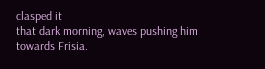clasped it
that dark morning, waves pushing him towards Frisia.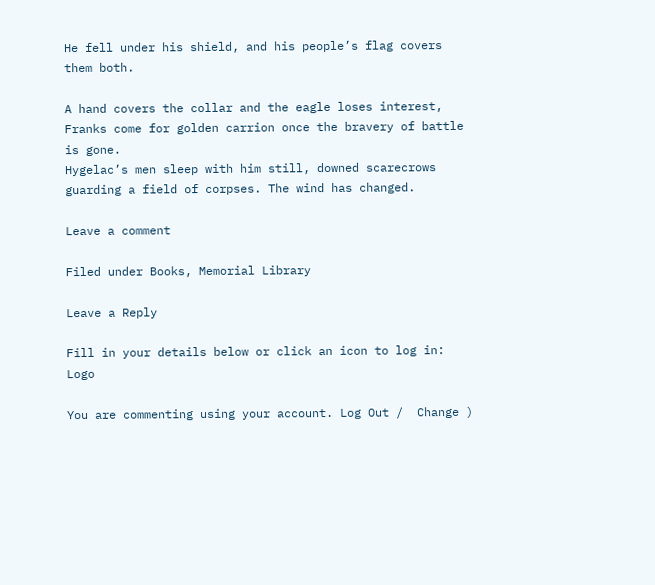He fell under his shield, and his people’s flag covers them both.

A hand covers the collar and the eagle loses interest,
Franks come for golden carrion once the bravery of battle is gone.
Hygelac’s men sleep with him still, downed scarecrows
guarding a field of corpses. The wind has changed.

Leave a comment

Filed under Books, Memorial Library

Leave a Reply

Fill in your details below or click an icon to log in: Logo

You are commenting using your account. Log Out /  Change )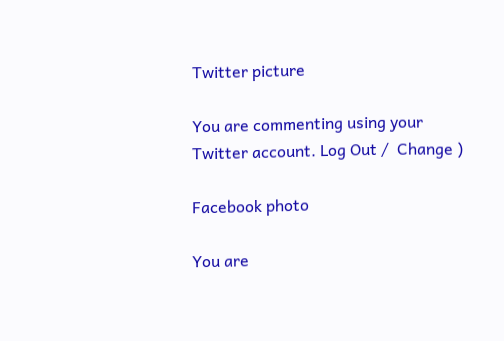Twitter picture

You are commenting using your Twitter account. Log Out /  Change )

Facebook photo

You are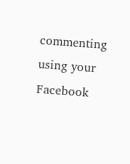commenting using your Facebook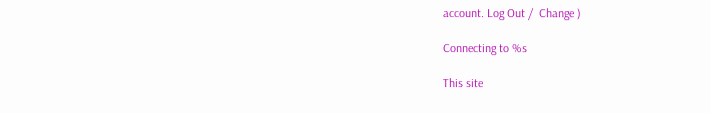account. Log Out /  Change )

Connecting to %s

This site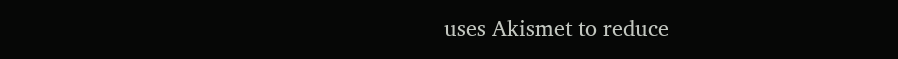uses Akismet to reduce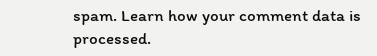spam. Learn how your comment data is processed.